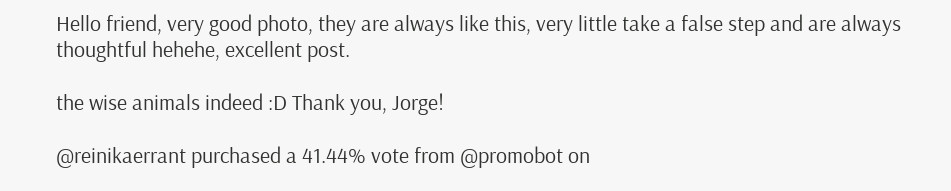Hello friend, very good photo, they are always like this, very little take a false step and are always thoughtful hehehe, excellent post.

the wise animals indeed :D Thank you, Jorge!

@reinikaerrant purchased a 41.44% vote from @promobot on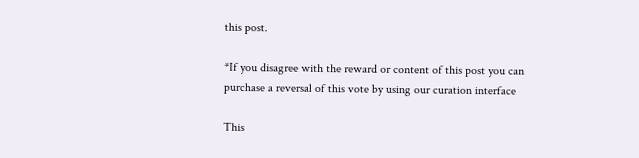this post.

*If you disagree with the reward or content of this post you can purchase a reversal of this vote by using our curation interface

This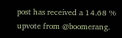post has received a 14.68 % upvote from @boomerang.